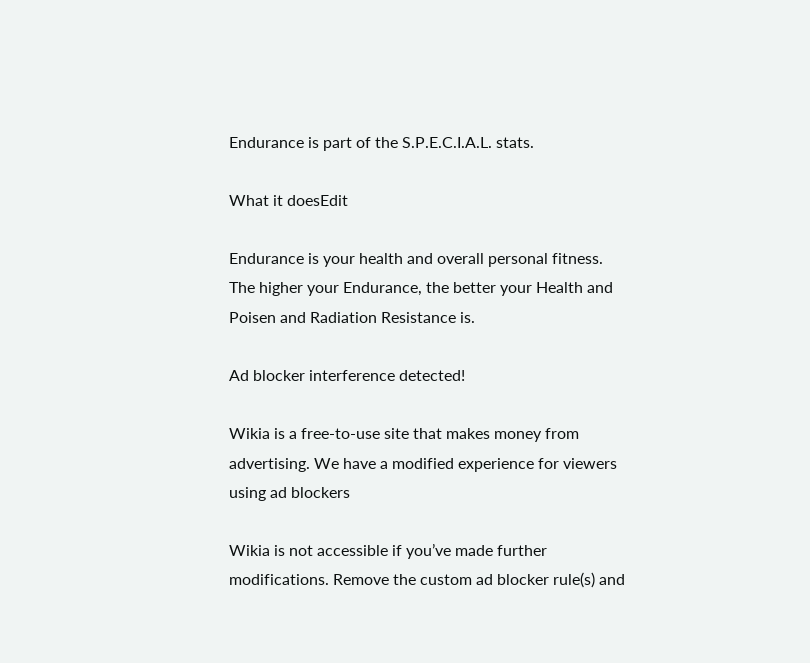Endurance is part of the S.P.E.C.I.A.L. stats.

What it doesEdit

Endurance is your health and overall personal fitness. The higher your Endurance, the better your Health and Poisen and Radiation Resistance is.

Ad blocker interference detected!

Wikia is a free-to-use site that makes money from advertising. We have a modified experience for viewers using ad blockers

Wikia is not accessible if you’ve made further modifications. Remove the custom ad blocker rule(s) and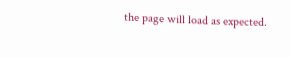the page will load as expected.